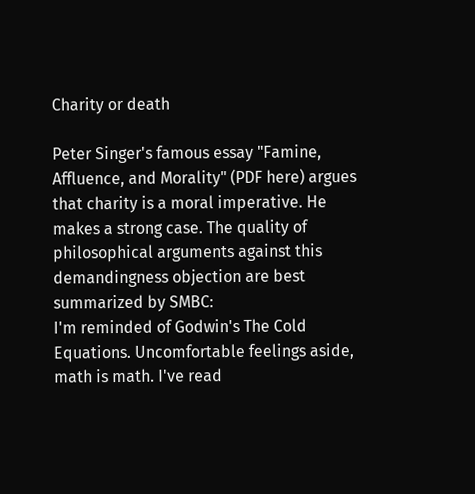Charity or death

Peter Singer's famous essay "Famine, Affluence, and Morality" (PDF here) argues that charity is a moral imperative. He makes a strong case. The quality of philosophical arguments against this demandingness objection are best summarized by SMBC:
I'm reminded of Godwin's The Cold Equations. Uncomfortable feelings aside, math is math. I've read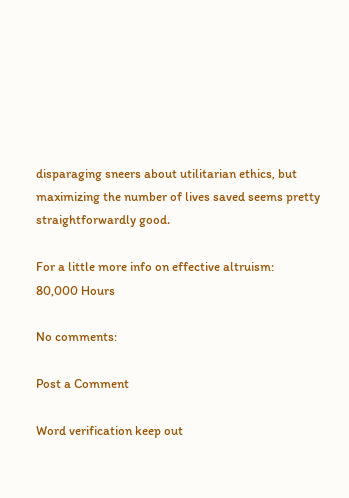disparaging sneers about utilitarian ethics, but maximizing the number of lives saved seems pretty straightforwardly good.

For a little more info on effective altruism:
80,000 Hours

No comments:

Post a Comment

Word verification keep out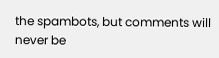the spambots, but comments will never be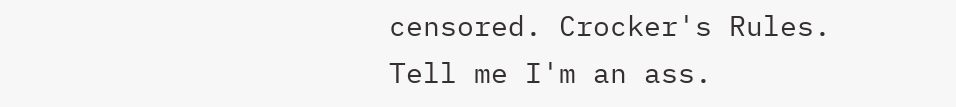censored. Crocker's Rules. Tell me I'm an ass.